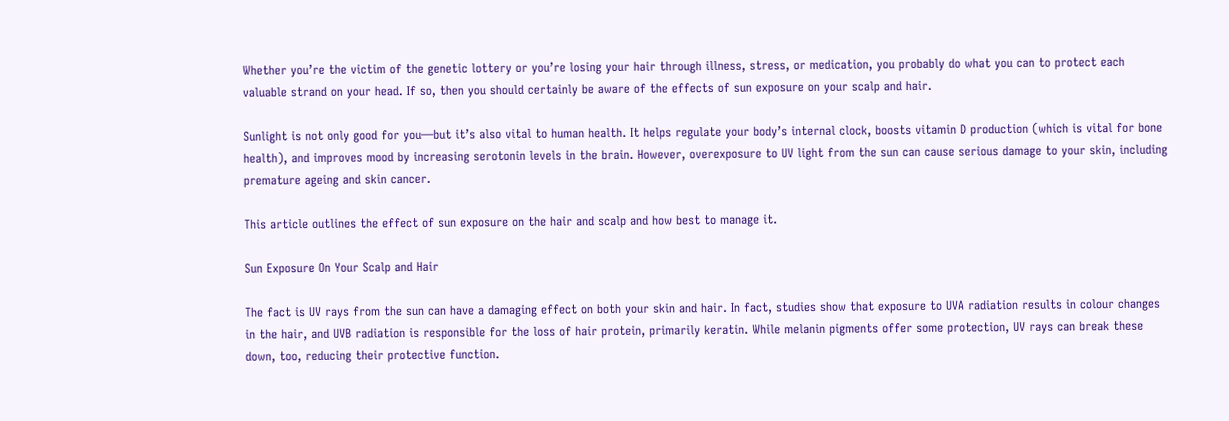Whether you’re the victim of the genetic lottery or you’re losing your hair through illness, stress, or medication, you probably do what you can to protect each valuable strand on your head. If so, then you should certainly be aware of the effects of sun exposure on your scalp and hair.

Sunlight is not only good for you—but it’s also vital to human health. It helps regulate your body’s internal clock, boosts vitamin D production (which is vital for bone health), and improves mood by increasing serotonin levels in the brain. However, overexposure to UV light from the sun can cause serious damage to your skin, including premature ageing and skin cancer.

This article outlines the effect of sun exposure on the hair and scalp and how best to manage it.

Sun Exposure On Your Scalp and Hair

The fact is UV rays from the sun can have a damaging effect on both your skin and hair. In fact, studies show that exposure to UVA radiation results in colour changes in the hair, and UVB radiation is responsible for the loss of hair protein, primarily keratin. While melanin pigments offer some protection, UV rays can break these down, too, reducing their protective function.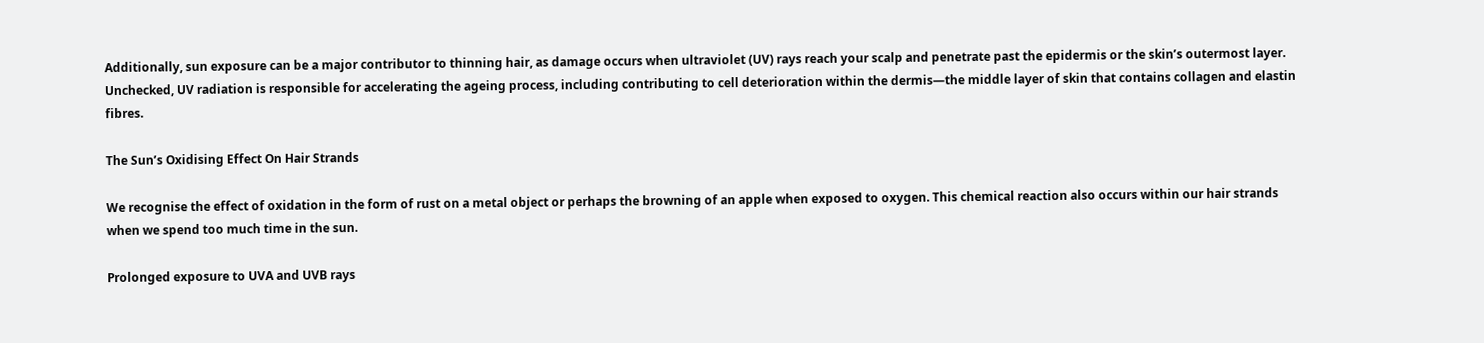Additionally, sun exposure can be a major contributor to thinning hair, as damage occurs when ultraviolet (UV) rays reach your scalp and penetrate past the epidermis or the skin’s outermost layer. Unchecked, UV radiation is responsible for accelerating the ageing process, including contributing to cell deterioration within the dermis—the middle layer of skin that contains collagen and elastin fibres.

The Sun’s Oxidising Effect On Hair Strands

We recognise the effect of oxidation in the form of rust on a metal object or perhaps the browning of an apple when exposed to oxygen. This chemical reaction also occurs within our hair strands when we spend too much time in the sun.

Prolonged exposure to UVA and UVB rays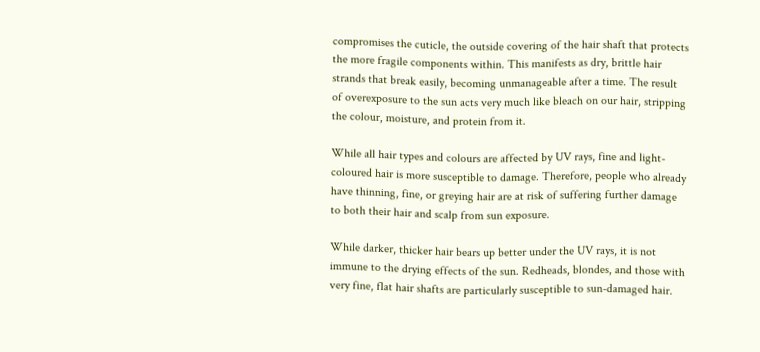compromises the cuticle, the outside covering of the hair shaft that protects the more fragile components within. This manifests as dry, brittle hair strands that break easily, becoming unmanageable after a time. The result of overexposure to the sun acts very much like bleach on our hair, stripping the colour, moisture, and protein from it.

While all hair types and colours are affected by UV rays, fine and light-coloured hair is more susceptible to damage. Therefore, people who already have thinning, fine, or greying hair are at risk of suffering further damage to both their hair and scalp from sun exposure.

While darker, thicker hair bears up better under the UV rays, it is not immune to the drying effects of the sun. Redheads, blondes, and those with very fine, flat hair shafts are particularly susceptible to sun-damaged hair.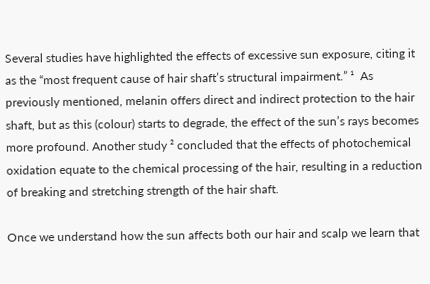Several studies have highlighted the effects of excessive sun exposure, citing it as the “most frequent cause of hair shaft’s structural impairment.” ¹  As previously mentioned, melanin offers direct and indirect protection to the hair shaft, but as this (colour) starts to degrade, the effect of the sun’s rays becomes more profound. Another study ² concluded that the effects of photochemical oxidation equate to the chemical processing of the hair, resulting in a reduction of breaking and stretching strength of the hair shaft.

Once we understand how the sun affects both our hair and scalp we learn that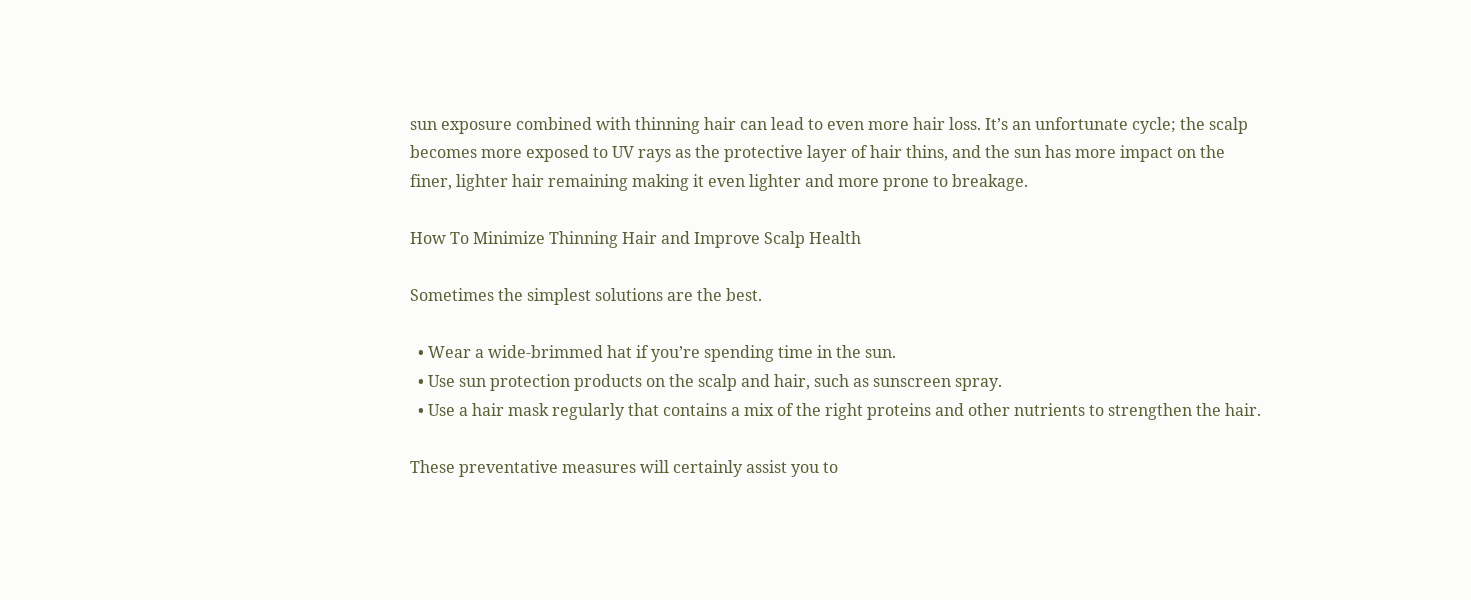sun exposure combined with thinning hair can lead to even more hair loss. It’s an unfortunate cycle; the scalp becomes more exposed to UV rays as the protective layer of hair thins, and the sun has more impact on the finer, lighter hair remaining making it even lighter and more prone to breakage.

How To Minimize Thinning Hair and Improve Scalp Health

Sometimes the simplest solutions are the best.

  • Wear a wide-brimmed hat if you’re spending time in the sun.
  • Use sun protection products on the scalp and hair, such as sunscreen spray.
  • Use a hair mask regularly that contains a mix of the right proteins and other nutrients to strengthen the hair.

These preventative measures will certainly assist you to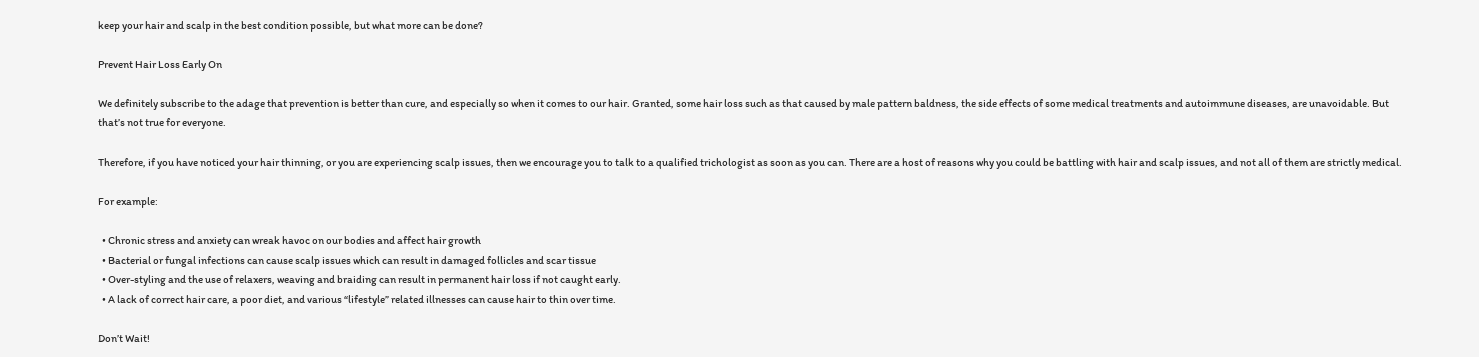keep your hair and scalp in the best condition possible, but what more can be done?

Prevent Hair Loss Early On

We definitely subscribe to the adage that prevention is better than cure, and especially so when it comes to our hair. Granted, some hair loss such as that caused by male pattern baldness, the side effects of some medical treatments and autoimmune diseases, are unavoidable. But that’s not true for everyone.

Therefore, if you have noticed your hair thinning, or you are experiencing scalp issues, then we encourage you to talk to a qualified trichologist as soon as you can. There are a host of reasons why you could be battling with hair and scalp issues, and not all of them are strictly medical.

For example:

  • Chronic stress and anxiety can wreak havoc on our bodies and affect hair growth
  • Bacterial or fungal infections can cause scalp issues which can result in damaged follicles and scar tissue
  • Over-styling and the use of relaxers, weaving and braiding can result in permanent hair loss if not caught early.
  • A lack of correct hair care, a poor diet, and various “lifestyle” related illnesses can cause hair to thin over time.

Don’t Wait!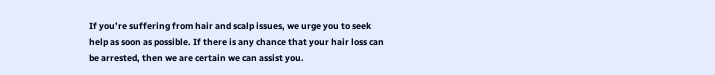If you’re suffering from hair and scalp issues, we urge you to seek help as soon as possible. If there is any chance that your hair loss can be arrested, then we are certain we can assist you.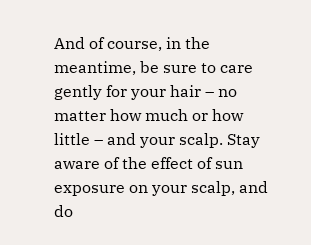And of course, in the meantime, be sure to care gently for your hair – no matter how much or how little – and your scalp. Stay aware of the effect of sun exposure on your scalp, and do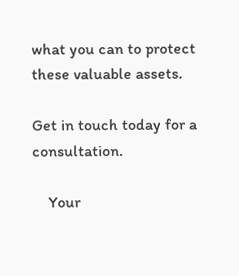what you can to protect these valuable assets.

Get in touch today for a consultation.

    Your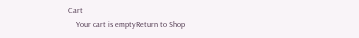Cart
    Your cart is emptyReturn to Shop